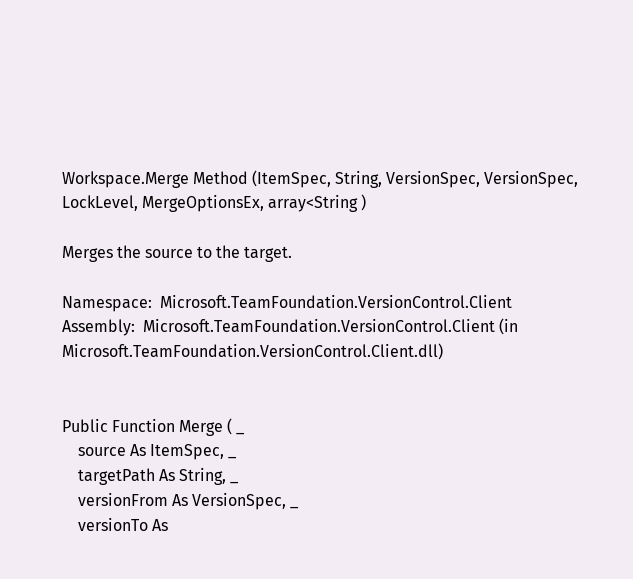Workspace.Merge Method (ItemSpec, String, VersionSpec, VersionSpec, LockLevel, MergeOptionsEx, array<String )

Merges the source to the target.

Namespace:  Microsoft.TeamFoundation.VersionControl.Client
Assembly:  Microsoft.TeamFoundation.VersionControl.Client (in Microsoft.TeamFoundation.VersionControl.Client.dll)


Public Function Merge ( _
    source As ItemSpec, _
    targetPath As String, _
    versionFrom As VersionSpec, _
    versionTo As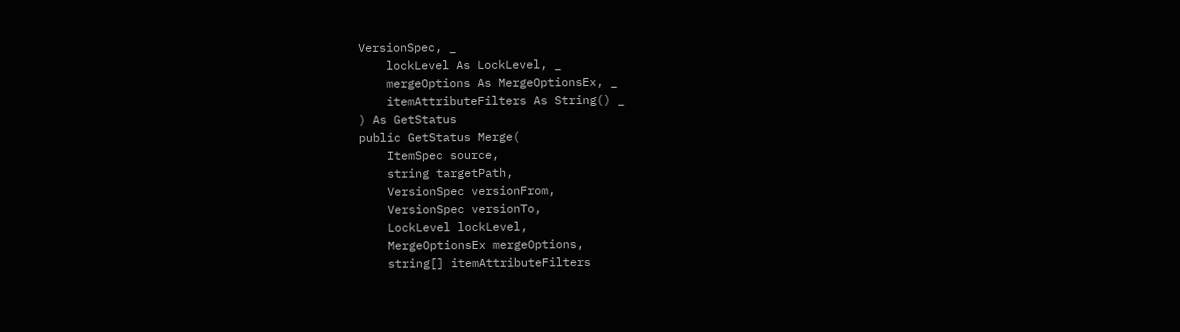VersionSpec, _
    lockLevel As LockLevel, _
    mergeOptions As MergeOptionsEx, _
    itemAttributeFilters As String() _
) As GetStatus
public GetStatus Merge(
    ItemSpec source,
    string targetPath,
    VersionSpec versionFrom,
    VersionSpec versionTo,
    LockLevel lockLevel,
    MergeOptionsEx mergeOptions,
    string[] itemAttributeFilters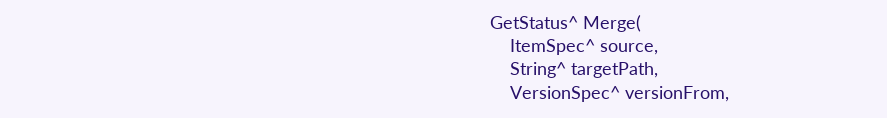GetStatus^ Merge(
    ItemSpec^ source,
    String^ targetPath,
    VersionSpec^ versionFrom,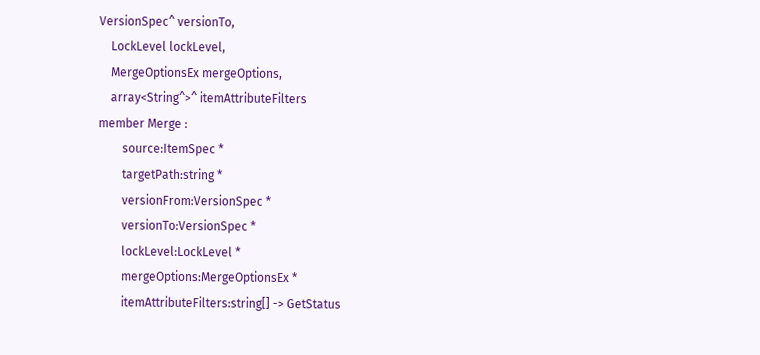VersionSpec^ versionTo,
    LockLevel lockLevel,
    MergeOptionsEx mergeOptions,
    array<String^>^ itemAttributeFilters
member Merge :
        source:ItemSpec *
        targetPath:string *
        versionFrom:VersionSpec *
        versionTo:VersionSpec *
        lockLevel:LockLevel *
        mergeOptions:MergeOptionsEx *
        itemAttributeFilters:string[] -> GetStatus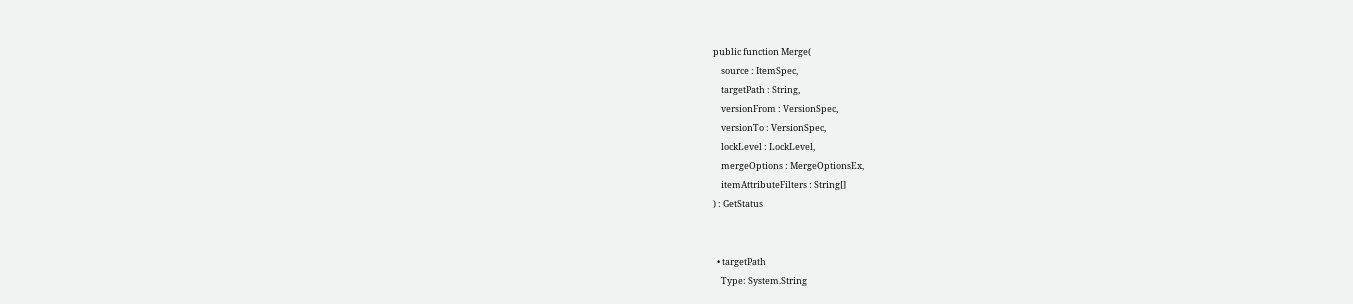public function Merge(
    source : ItemSpec,
    targetPath : String,
    versionFrom : VersionSpec,
    versionTo : VersionSpec,
    lockLevel : LockLevel,
    mergeOptions : MergeOptionsEx,
    itemAttributeFilters : String[]
) : GetStatus


  • targetPath
    Type: System.String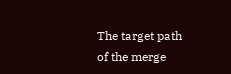The target path of the merge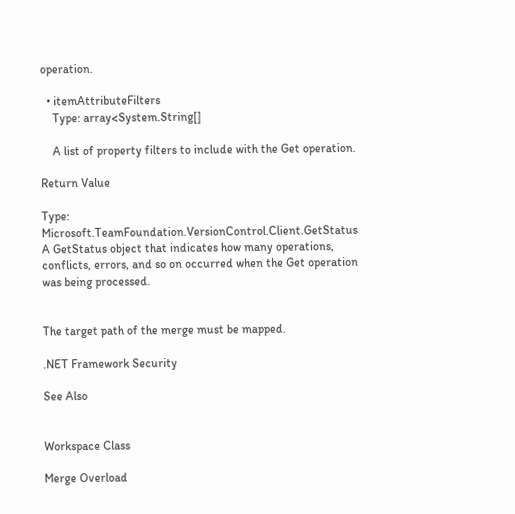operation.

  • itemAttributeFilters
    Type: array<System.String[]

    A list of property filters to include with the Get operation.

Return Value

Type: Microsoft.TeamFoundation.VersionControl.Client.GetStatus
A GetStatus object that indicates how many operations, conflicts, errors, and so on occurred when the Get operation was being processed.


The target path of the merge must be mapped.

.NET Framework Security

See Also


Workspace Class

Merge Overload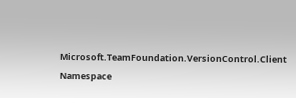Microsoft.TeamFoundation.VersionControl.Client Namespace